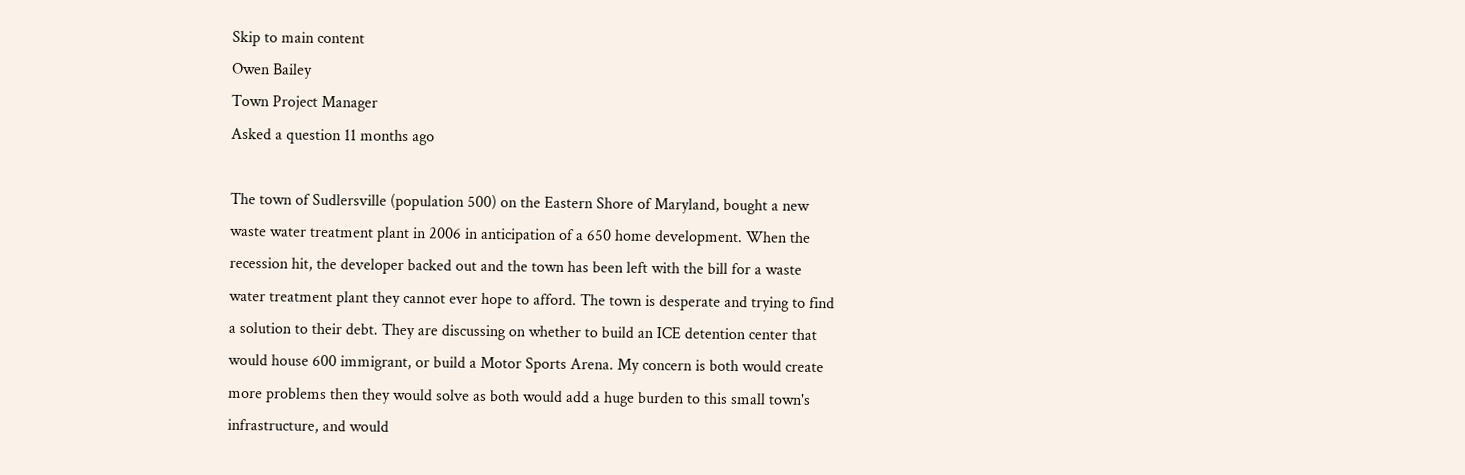Skip to main content
Owen Bailey
Town Project Manager
Asked a question 11 months ago

The town of Sudlersville (population 500) on the Eastern Shore of Maryland, bought a new waste water treatment plant in 2006 in anticipation of a 650 home development. When the recession hit, the developer backed out and the town has been left with the bill for a waste water treatment plant they cannot ever hope to afford. The town is desperate and trying to find a solution to their debt. They are discussing on whether to build an ICE detention center that would house 600 immigrant, or build a Motor Sports Arena. My concern is both would create more problems then they would solve as both would add a huge burden to this small town's infrastructure, and would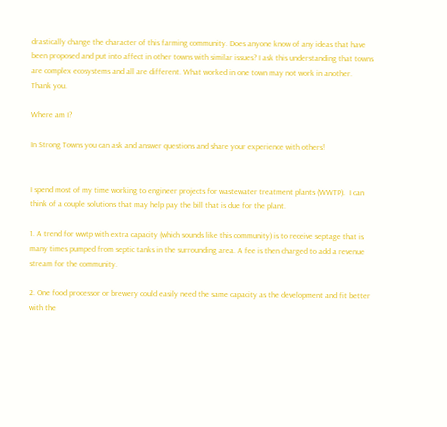drastically change the character of this farming community. Does anyone know of any ideas that have been proposed and put into affect in other towns with similar issues? I ask this understanding that towns are complex ecosystems and all are different. What worked in one town may not work in another. Thank you.

Where am I?

In Strong Towns you can ask and answer questions and share your experience with others!


I spend most of my time working to engineer projects for wastewater treatment plants (WWTP).  I can think of a couple solutions that may help pay the bill that is due for the plant.

1. A trend for wwtp with extra capacity (which sounds like this community) is to receive septage that is many times pumped from septic tanks in the surrounding area. A fee is then charged to add a revenue stream for the community.

2. One food processor or brewery could easily need the same capacity as the development and fit better with the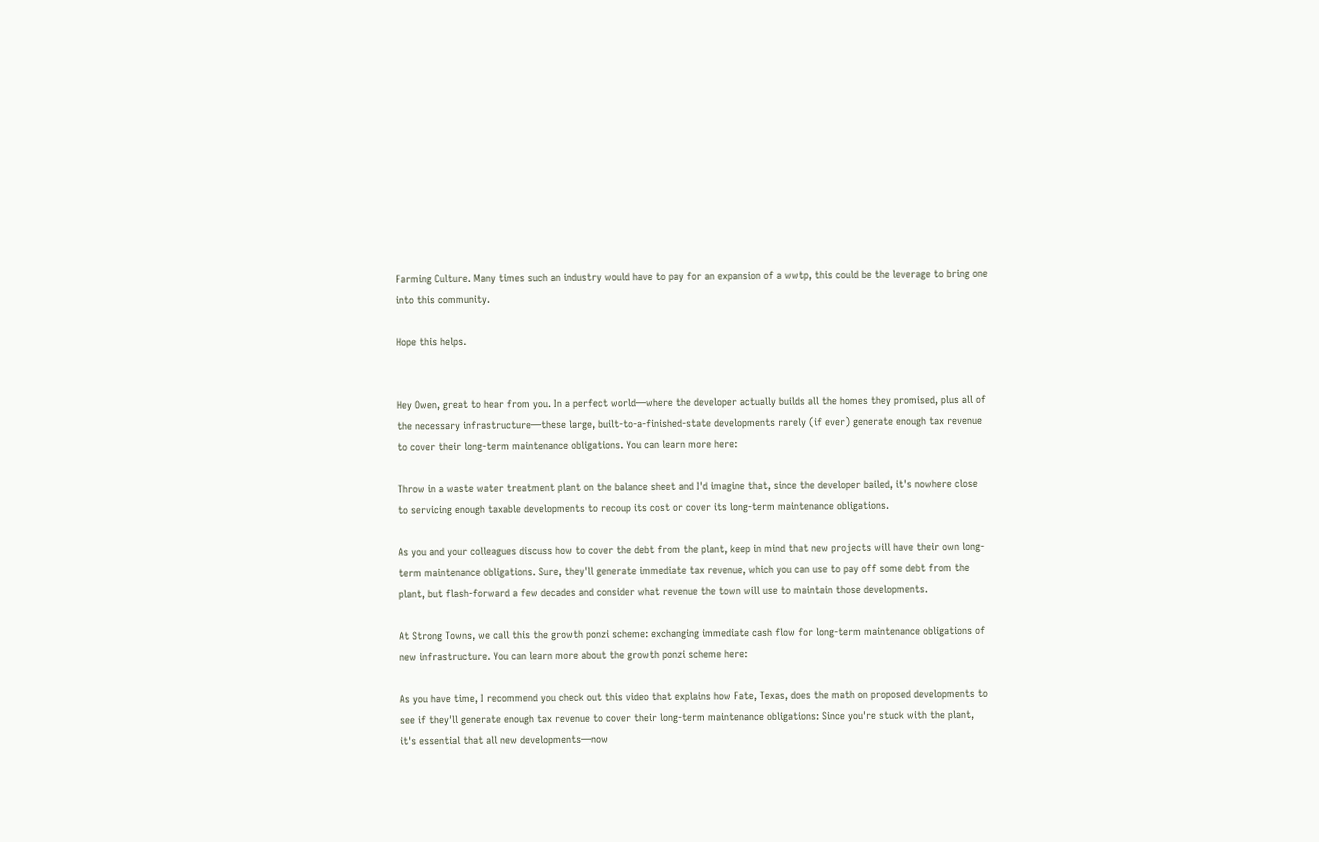Farming Culture. Many times such an industry would have to pay for an expansion of a wwtp, this could be the leverage to bring one into this community.

Hope this helps.


Hey Owen, great to hear from you. In a perfect world—where the developer actually builds all the homes they promised, plus all of the necessary infrastructure—these large, built-to-a-finished-state developments rarely (if ever) generate enough tax revenue to cover their long-term maintenance obligations. You can learn more here:

Throw in a waste water treatment plant on the balance sheet and I'd imagine that, since the developer bailed, it's nowhere close to servicing enough taxable developments to recoup its cost or cover its long-term maintenance obligations.

As you and your colleagues discuss how to cover the debt from the plant, keep in mind that new projects will have their own long-term maintenance obligations. Sure, they'll generate immediate tax revenue, which you can use to pay off some debt from the plant, but flash-forward a few decades and consider what revenue the town will use to maintain those developments.

At Strong Towns, we call this the growth ponzi scheme: exchanging immediate cash flow for long-term maintenance obligations of new infrastructure. You can learn more about the growth ponzi scheme here:

As you have time, I recommend you check out this video that explains how Fate, Texas, does the math on proposed developments to see if they'll generate enough tax revenue to cover their long-term maintenance obligations: Since you're stuck with the plant, it's essential that all new developments—now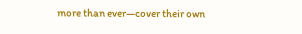more than ever—cover their own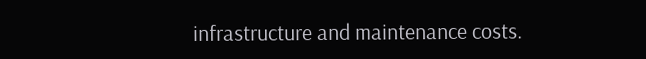infrastructure and maintenance costs.